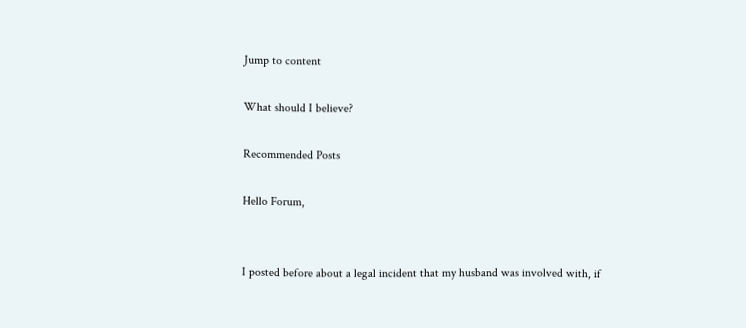Jump to content

What should I believe?

Recommended Posts

Hello Forum,


I posted before about a legal incident that my husband was involved with, if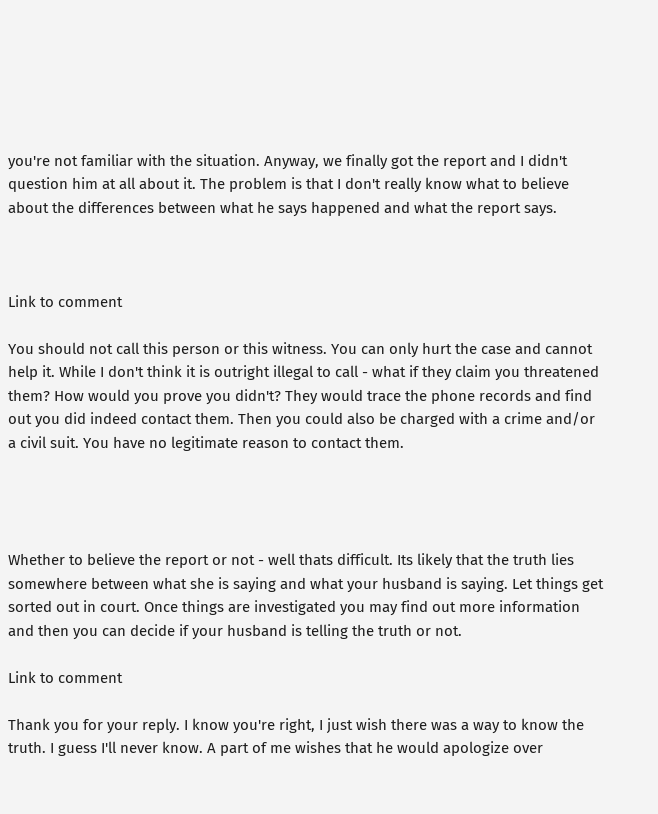you're not familiar with the situation. Anyway, we finally got the report and I didn't question him at all about it. The problem is that I don't really know what to believe about the differences between what he says happened and what the report says.



Link to comment

You should not call this person or this witness. You can only hurt the case and cannot help it. While I don't think it is outright illegal to call - what if they claim you threatened them? How would you prove you didn't? They would trace the phone records and find out you did indeed contact them. Then you could also be charged with a crime and/or a civil suit. You have no legitimate reason to contact them.




Whether to believe the report or not - well thats difficult. Its likely that the truth lies somewhere between what she is saying and what your husband is saying. Let things get sorted out in court. Once things are investigated you may find out more information and then you can decide if your husband is telling the truth or not.

Link to comment

Thank you for your reply. I know you're right, I just wish there was a way to know the truth. I guess I'll never know. A part of me wishes that he would apologize over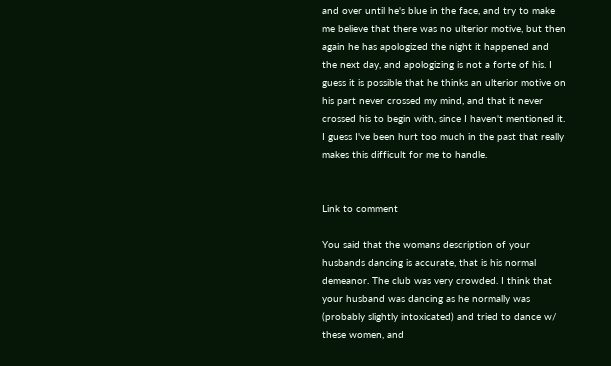and over until he's blue in the face, and try to make me believe that there was no ulterior motive, but then again he has apologized the night it happened and the next day, and apologizing is not a forte of his. I guess it is possible that he thinks an ulterior motive on his part never crossed my mind, and that it never crossed his to begin with, since I haven't mentioned it. I guess I've been hurt too much in the past that really makes this difficult for me to handle.


Link to comment

You said that the womans description of your husbands dancing is accurate, that is his normal demeanor. The club was very crowded. I think that your husband was dancing as he normally was (probably slightly intoxicated) and tried to dance w/ these women, and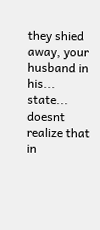they shied away, your husband in his... state... doesnt realize that in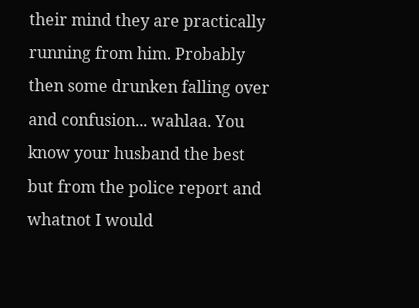their mind they are practically running from him. Probably then some drunken falling over and confusion... wahlaa. You know your husband the best but from the police report and whatnot I would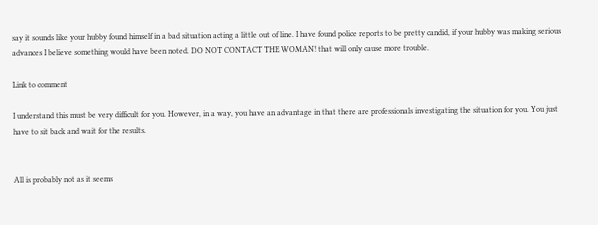say it sounds like your hubby found himself in a bad situation acting a little out of line. I have found police reports to be pretty candid, if your hubby was making serious advances I believe something would have been noted. DO NOT CONTACT THE WOMAN! that will only cause more trouble.

Link to comment

I understand this must be very difficult for you. However, in a way, you have an advantage in that there are professionals investigating the situation for you. You just have to sit back and wait for the results.


All is probably not as it seems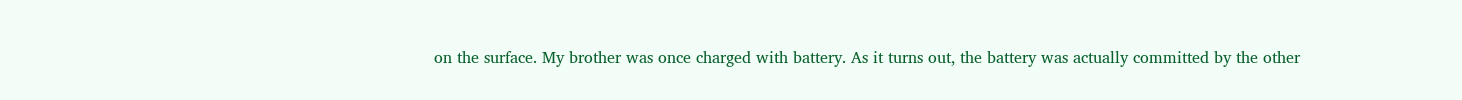on the surface. My brother was once charged with battery. As it turns out, the battery was actually committed by the other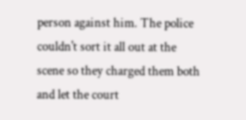person against him. The police couldn't sort it all out at the scene so they charged them both and let the court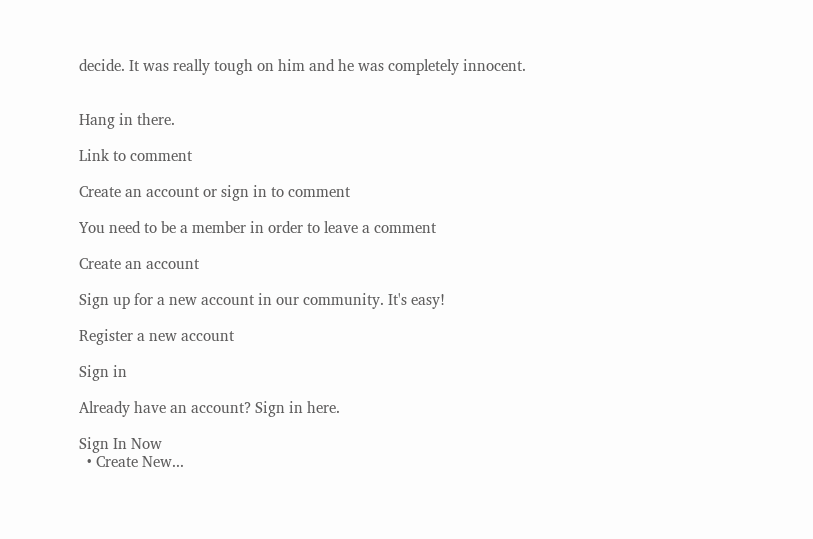decide. It was really tough on him and he was completely innocent.


Hang in there.

Link to comment

Create an account or sign in to comment

You need to be a member in order to leave a comment

Create an account

Sign up for a new account in our community. It's easy!

Register a new account

Sign in

Already have an account? Sign in here.

Sign In Now
  • Create New...